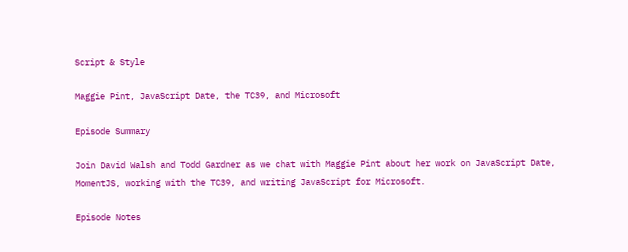Script & Style

Maggie Pint, JavaScript Date, the TC39, and Microsoft

Episode Summary

Join David Walsh and Todd Gardner as we chat with Maggie Pint about her work on JavaScript Date, MomentJS, working with the TC39, and writing JavaScript for Microsoft.

Episode Notes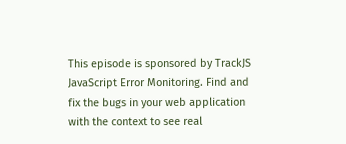This episode is sponsored by TrackJS JavaScript Error Monitoring. Find and fix the bugs in your web application with the context to see real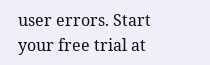user errors. Start your free trial at